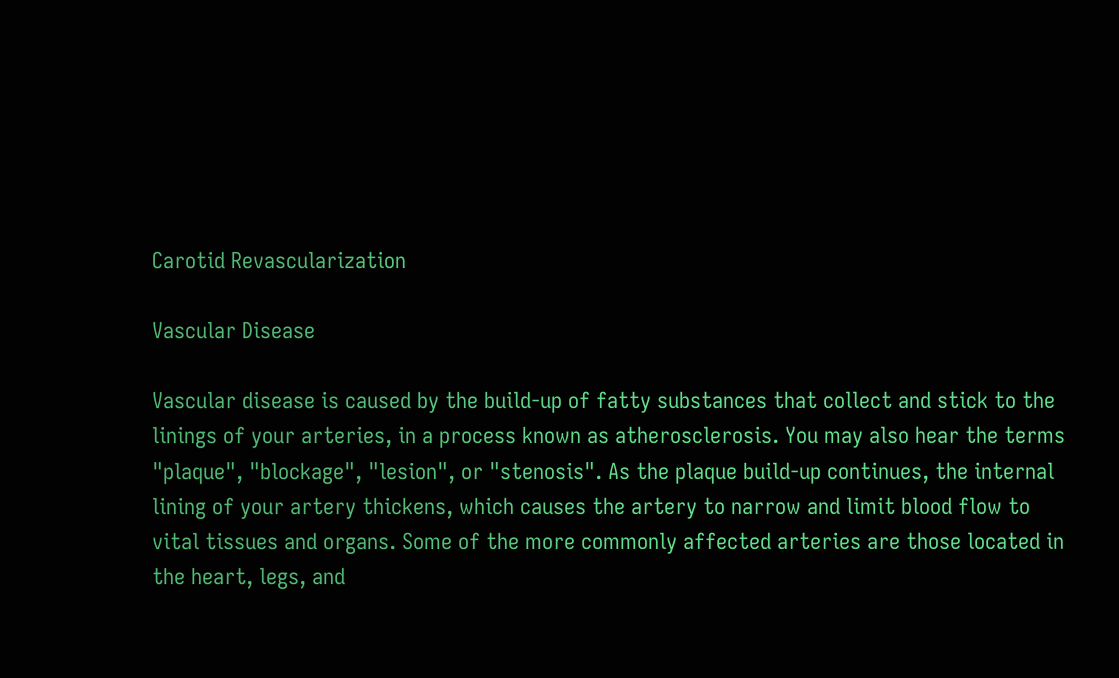Carotid Revascularization

Vascular Disease

Vascular disease is caused by the build-up of fatty substances that collect and stick to the linings of your arteries, in a process known as atherosclerosis. You may also hear the terms "plaque", "blockage", "lesion", or "stenosis". As the plaque build-up continues, the internal lining of your artery thickens, which causes the artery to narrow and limit blood flow to vital tissues and organs. Some of the more commonly affected arteries are those located in the heart, legs, and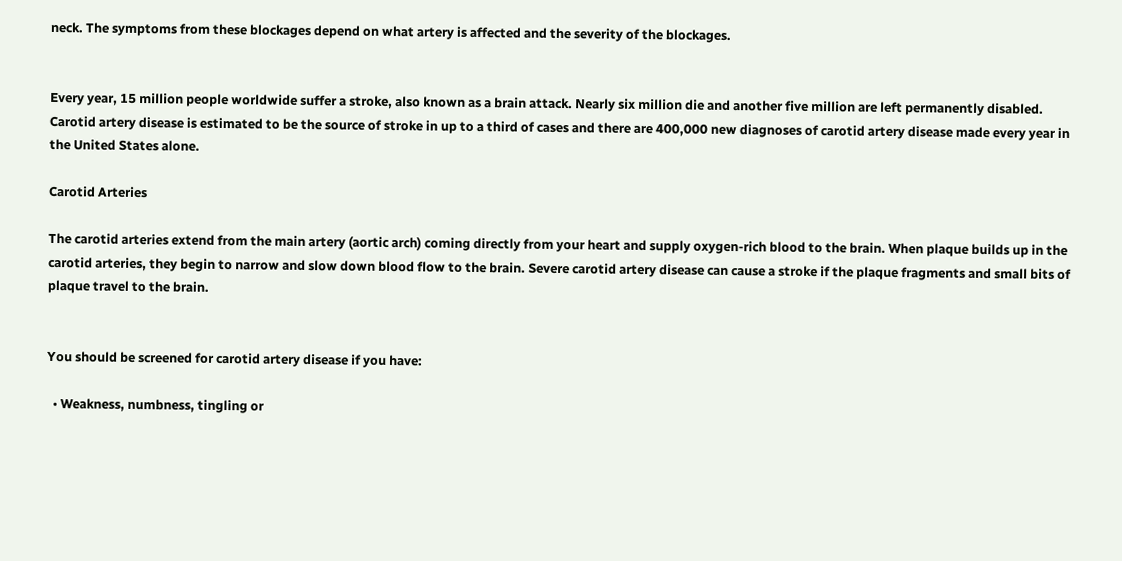neck. The symptoms from these blockages depend on what artery is affected and the severity of the blockages.


Every year, 15 million people worldwide suffer a stroke, also known as a brain attack. Nearly six million die and another five million are left permanently disabled. Carotid artery disease is estimated to be the source of stroke in up to a third of cases and there are 400,000 new diagnoses of carotid artery disease made every year in the United States alone.

Carotid Arteries

The carotid arteries extend from the main artery (aortic arch) coming directly from your heart and supply oxygen-rich blood to the brain. When plaque builds up in the carotid arteries, they begin to narrow and slow down blood flow to the brain. Severe carotid artery disease can cause a stroke if the plaque fragments and small bits of plaque travel to the brain.


You should be screened for carotid artery disease if you have:

  • Weakness, numbness, tingling or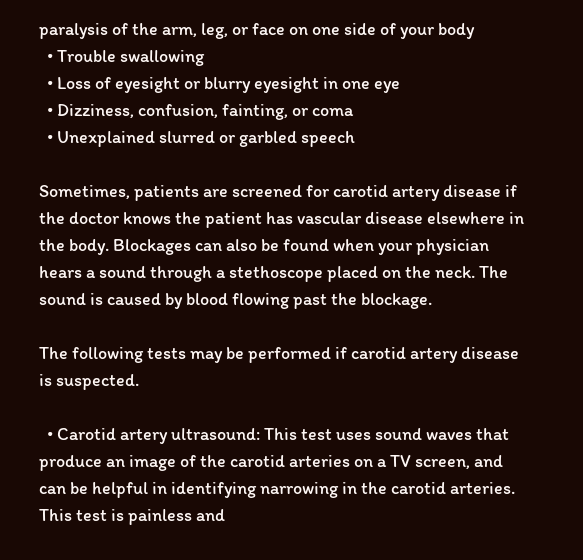paralysis of the arm, leg, or face on one side of your body
  • Trouble swallowing
  • Loss of eyesight or blurry eyesight in one eye
  • Dizziness, confusion, fainting, or coma
  • Unexplained slurred or garbled speech

Sometimes, patients are screened for carotid artery disease if the doctor knows the patient has vascular disease elsewhere in the body. Blockages can also be found when your physician hears a sound through a stethoscope placed on the neck. The sound is caused by blood flowing past the blockage.

The following tests may be performed if carotid artery disease is suspected.

  • Carotid artery ultrasound: This test uses sound waves that produce an image of the carotid arteries on a TV screen, and can be helpful in identifying narrowing in the carotid arteries. This test is painless and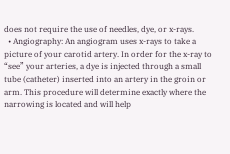does not require the use of needles, dye, or x-rays.
  • Angiography: An angiogram uses x-rays to take a picture of your carotid artery. In order for the x-ray to “see” your arteries, a dye is injected through a small tube (catheter) inserted into an artery in the groin or arm. This procedure will determine exactly where the narrowing is located and will help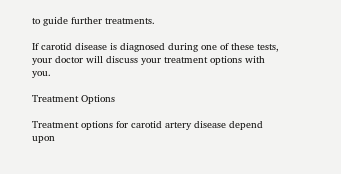to guide further treatments.

If carotid disease is diagnosed during one of these tests, your doctor will discuss your treatment options with you.

Treatment Options

Treatment options for carotid artery disease depend upon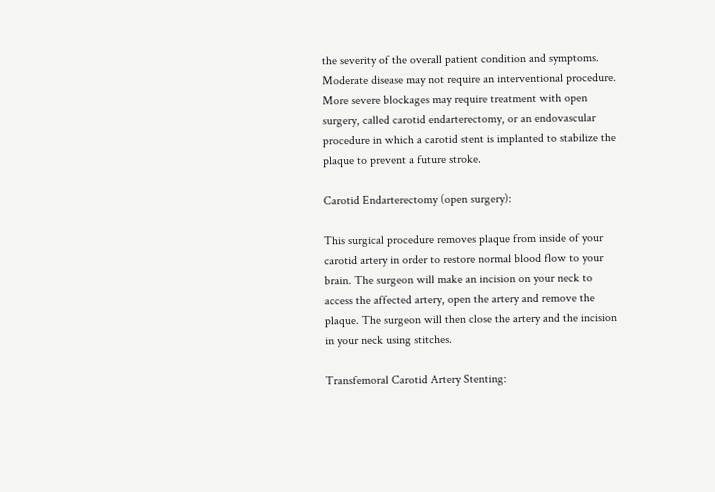the severity of the overall patient condition and symptoms. Moderate disease may not require an interventional procedure. More severe blockages may require treatment with open surgery, called carotid endarterectomy, or an endovascular procedure in which a carotid stent is implanted to stabilize the plaque to prevent a future stroke.

Carotid Endarterectomy (open surgery):

This surgical procedure removes plaque from inside of your carotid artery in order to restore normal blood flow to your brain. The surgeon will make an incision on your neck to access the affected artery, open the artery and remove the plaque. The surgeon will then close the artery and the incision in your neck using stitches.

Transfemoral Carotid Artery Stenting: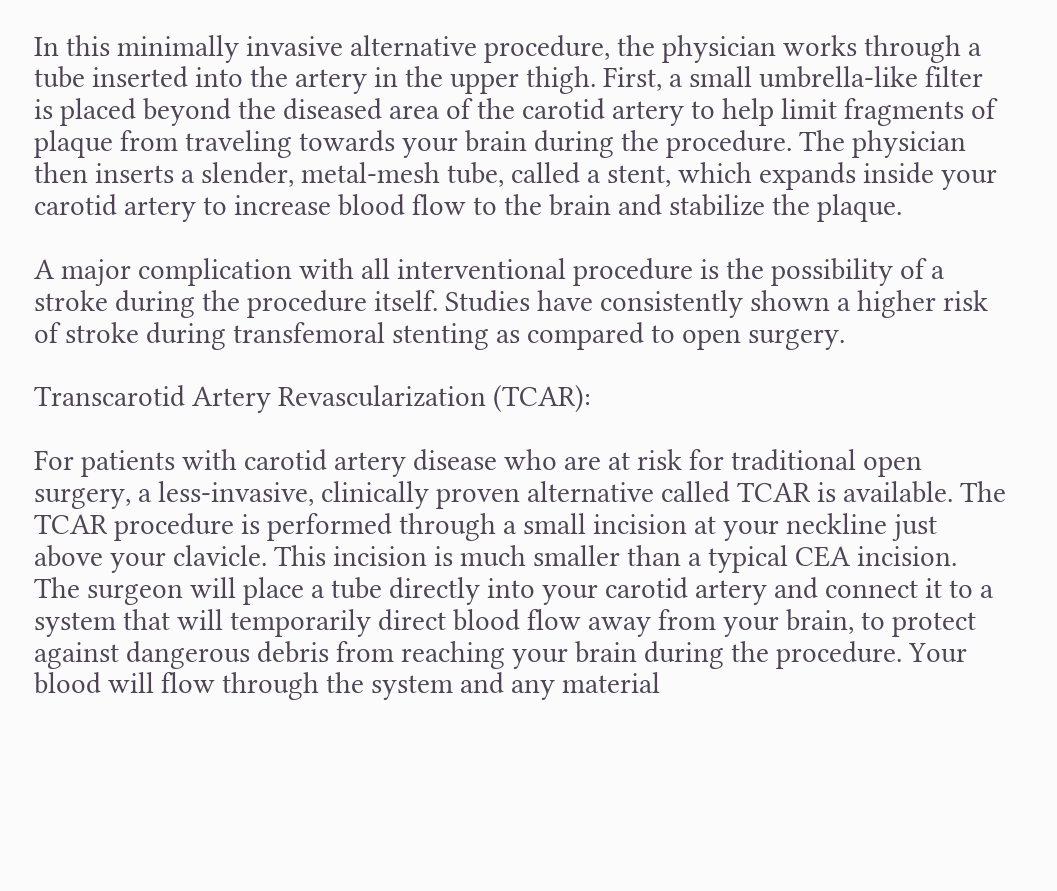In this minimally invasive alternative procedure, the physician works through a tube inserted into the artery in the upper thigh. First, a small umbrella-like filter is placed beyond the diseased area of the carotid artery to help limit fragments of plaque from traveling towards your brain during the procedure. The physician then inserts a slender, metal-mesh tube, called a stent, which expands inside your carotid artery to increase blood flow to the brain and stabilize the plaque.

A major complication with all interventional procedure is the possibility of a stroke during the procedure itself. Studies have consistently shown a higher risk of stroke during transfemoral stenting as compared to open surgery.

Transcarotid Artery Revascularization (TCAR):

For patients with carotid artery disease who are at risk for traditional open surgery, a less-invasive, clinically proven alternative called TCAR is available. The TCAR procedure is performed through a small incision at your neckline just above your clavicle. This incision is much smaller than a typical CEA incision. The surgeon will place a tube directly into your carotid artery and connect it to a system that will temporarily direct blood flow away from your brain, to protect against dangerous debris from reaching your brain during the procedure. Your blood will flow through the system and any material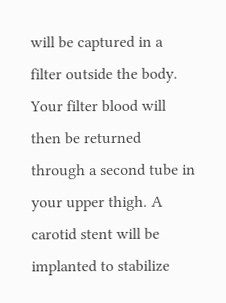will be captured in a filter outside the body. Your filter blood will then be returned through a second tube in your upper thigh. A carotid stent will be implanted to stabilize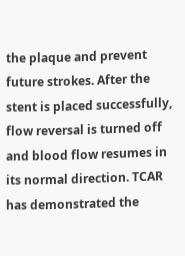the plaque and prevent future strokes. After the stent is placed successfully, flow reversal is turned off and blood flow resumes in its normal direction. TCAR has demonstrated the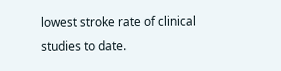lowest stroke rate of clinical studies to date.